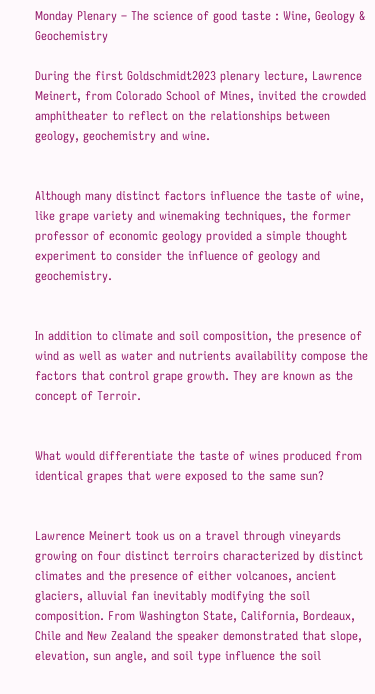Monday Plenary – The science of good taste : Wine, Geology & Geochemistry

During the first Goldschmidt2023 plenary lecture, Lawrence Meinert, from Colorado School of Mines, invited the crowded amphitheater to reflect on the relationships between geology, geochemistry and wine.


Although many distinct factors influence the taste of wine, like grape variety and winemaking techniques, the former professor of economic geology provided a simple thought experiment to consider the influence of geology and geochemistry.


In addition to climate and soil composition, the presence of wind as well as water and nutrients availability compose the factors that control grape growth. They are known as the concept of Terroir.


What would differentiate the taste of wines produced from identical grapes that were exposed to the same sun?


Lawrence Meinert took us on a travel through vineyards growing on four distinct terroirs characterized by distinct climates and the presence of either volcanoes, ancient glaciers, alluvial fan inevitably modifying the soil composition. From Washington State, California, Bordeaux, Chile and New Zealand the speaker demonstrated that slope, elevation, sun angle, and soil type influence the soil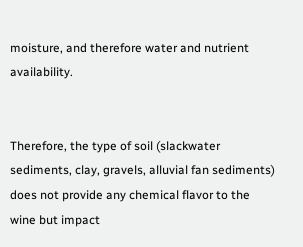moisture, and therefore water and nutrient availability.


Therefore, the type of soil (slackwater sediments, clay, gravels, alluvial fan sediments) does not provide any chemical flavor to the wine but impact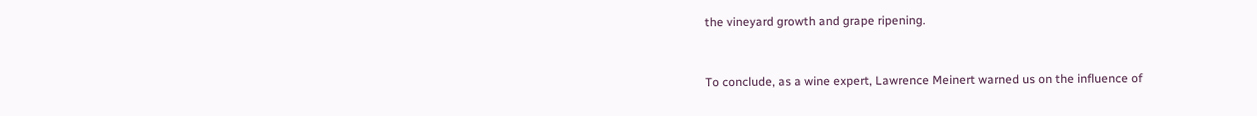the vineyard growth and grape ripening.


To conclude, as a wine expert, Lawrence Meinert warned us on the influence of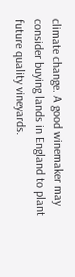climate change. A good winemaker may consider buying lands in England to plant future quality vineyards.